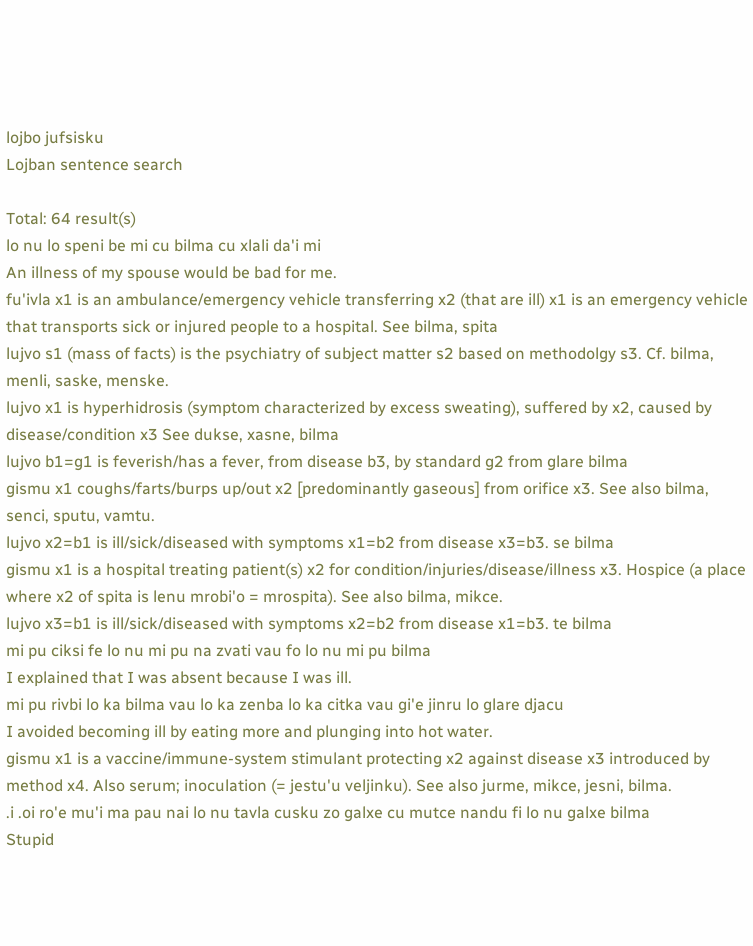lojbo jufsisku
Lojban sentence search

Total: 64 result(s)
lo nu lo speni be mi cu bilma cu xlali da'i mi
An illness of my spouse would be bad for me.
fu'ivla x1 is an ambulance/emergency vehicle transferring x2 (that are ill) x1 is an emergency vehicle that transports sick or injured people to a hospital. See bilma, spita
lujvo s1 (mass of facts) is the psychiatry of subject matter s2 based on methodolgy s3. Cf. bilma, menli, saske, menske.
lujvo x1 is hyperhidrosis (symptom characterized by excess sweating), suffered by x2, caused by disease/condition x3 See dukse, xasne, bilma
lujvo b1=g1 is feverish/has a fever, from disease b3, by standard g2 from glare bilma
gismu x1 coughs/farts/burps up/out x2 [predominantly gaseous] from orifice x3. See also bilma, senci, sputu, vamtu.
lujvo x2=b1 is ill/sick/diseased with symptoms x1=b2 from disease x3=b3. se bilma
gismu x1 is a hospital treating patient(s) x2 for condition/injuries/disease/illness x3. Hospice (a place where x2 of spita is lenu mrobi'o = mrospita). See also bilma, mikce.
lujvo x3=b1 is ill/sick/diseased with symptoms x2=b2 from disease x1=b3. te bilma
mi pu ciksi fe lo nu mi pu na zvati vau fo lo nu mi pu bilma
I explained that I was absent because I was ill.
mi pu rivbi lo ka bilma vau lo ka zenba lo ka citka vau gi'e jinru lo glare djacu
I avoided becoming ill by eating more and plunging into hot water.
gismu x1 is a vaccine/immune-system stimulant protecting x2 against disease x3 introduced by method x4. Also serum; inoculation (= jestu'u veljinku). See also jurme, mikce, jesni, bilma.
.i .oi ro'e mu'i ma pau nai lo nu tavla cusku zo galxe cu mutce nandu fi lo nu galxe bilma
Stupid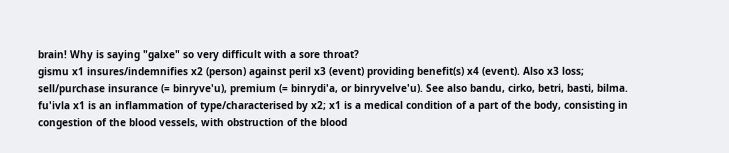brain! Why is saying "galxe" so very difficult with a sore throat?
gismu x1 insures/indemnifies x2 (person) against peril x3 (event) providing benefit(s) x4 (event). Also x3 loss; sell/purchase insurance (= binryve'u), premium (= binrydi'a, or binryvelve'u). See also bandu, cirko, betri, basti, bilma.
fu'ivla x1 is an inflammation of type/characterised by x2; x1 is a medical condition of a part of the body, consisting in congestion of the blood vessels, with obstruction of the blood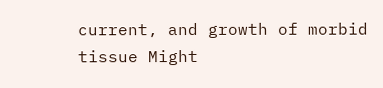current, and growth of morbid tissue Might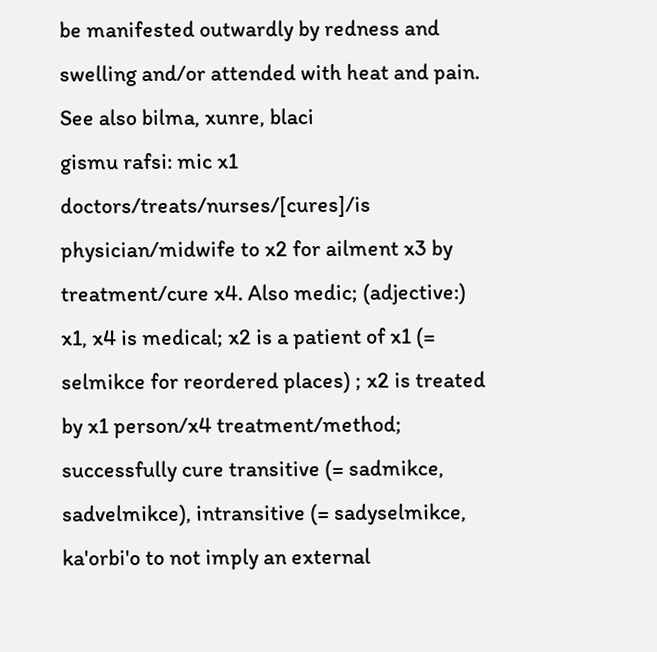be manifested outwardly by redness and swelling and/or attended with heat and pain. See also bilma, xunre, blaci
gismu rafsi: mic x1 doctors/treats/nurses/[cures]/is physician/midwife to x2 for ailment x3 by treatment/cure x4. Also medic; (adjective:) x1, x4 is medical; x2 is a patient of x1 (= selmikce for reordered places) ; x2 is treated by x1 person/x4 treatment/method; successfully cure transitive (= sadmikce, sadvelmikce), intransitive (= sadyselmikce, ka'orbi'o to not imply an external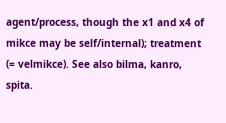agent/process, though the x1 and x4 of mikce may be self/internal); treatment (= velmikce). See also bilma, kanro, spita.